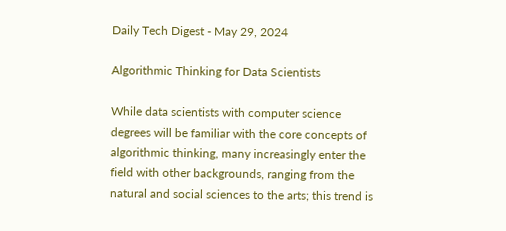Daily Tech Digest - May 29, 2024

Algorithmic Thinking for Data Scientists

While data scientists with computer science degrees will be familiar with the core concepts of algorithmic thinking, many increasingly enter the field with other backgrounds, ranging from the natural and social sciences to the arts; this trend is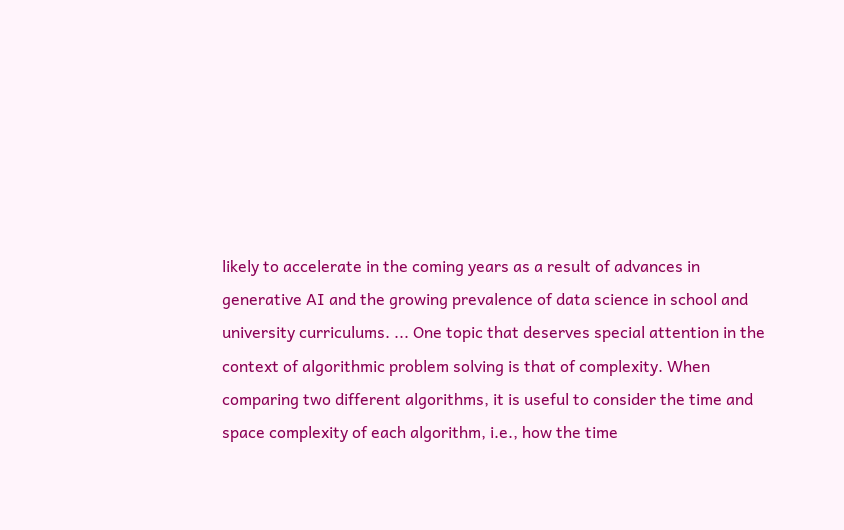likely to accelerate in the coming years as a result of advances in generative AI and the growing prevalence of data science in school and university curriculums. ... One topic that deserves special attention in the context of algorithmic problem solving is that of complexity. When comparing two different algorithms, it is useful to consider the time and space complexity of each algorithm, i.e., how the time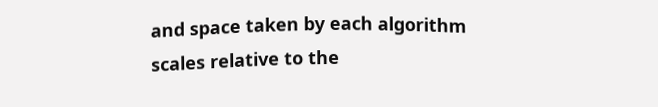and space taken by each algorithm scales relative to the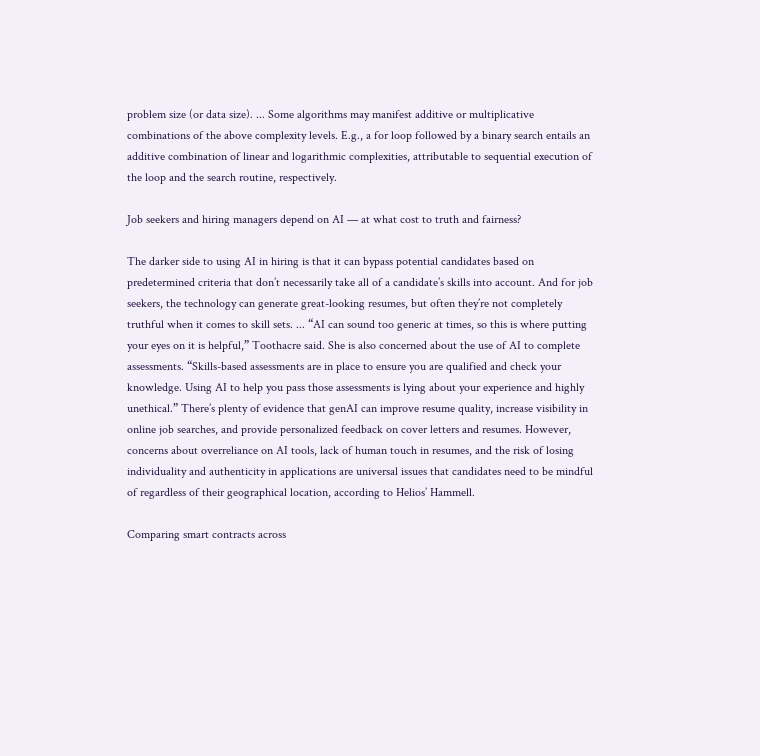problem size (or data size). ... Some algorithms may manifest additive or multiplicative combinations of the above complexity levels. E.g., a for loop followed by a binary search entails an additive combination of linear and logarithmic complexities, attributable to sequential execution of the loop and the search routine, respectively.

Job seekers and hiring managers depend on AI — at what cost to truth and fairness?

The darker side to using AI in hiring is that it can bypass potential candidates based on predetermined criteria that don’t necessarily take all of a candidate’s skills into account. And for job seekers, the technology can generate great-looking resumes, but often they’re not completely truthful when it comes to skill sets. ... “AI can sound too generic at times, so this is where putting your eyes on it is helpful,” Toothacre said. She is also concerned about the use of AI to complete assessments. “Skills-based assessments are in place to ensure you are qualified and check your knowledge. Using AI to help you pass those assessments is lying about your experience and highly unethical.” There’s plenty of evidence that genAI can improve resume quality, increase visibility in online job searches, and provide personalized feedback on cover letters and resumes. However, concerns about overreliance on AI tools, lack of human touch in resumes, and the risk of losing individuality and authenticity in applications are universal issues that candidates need to be mindful of regardless of their geographical location, according to Helios’ Hammell.

Comparing smart contracts across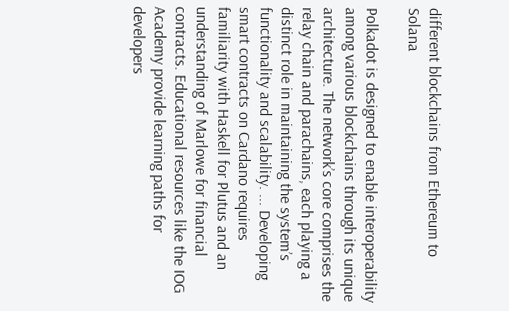different blockchains from Ethereum to Solana

Polkadot is designed to enable interoperability among various blockchains through its unique architecture. The network’s core comprises the relay chain and parachains, each playing a distinct role in maintaining the system’s functionality and scalability. ... Developing smart contracts on Cardano requires familiarity with Haskell for Plutus and an understanding of Marlowe for financial contracts. Educational resources like the IOG Academy provide learning paths for developers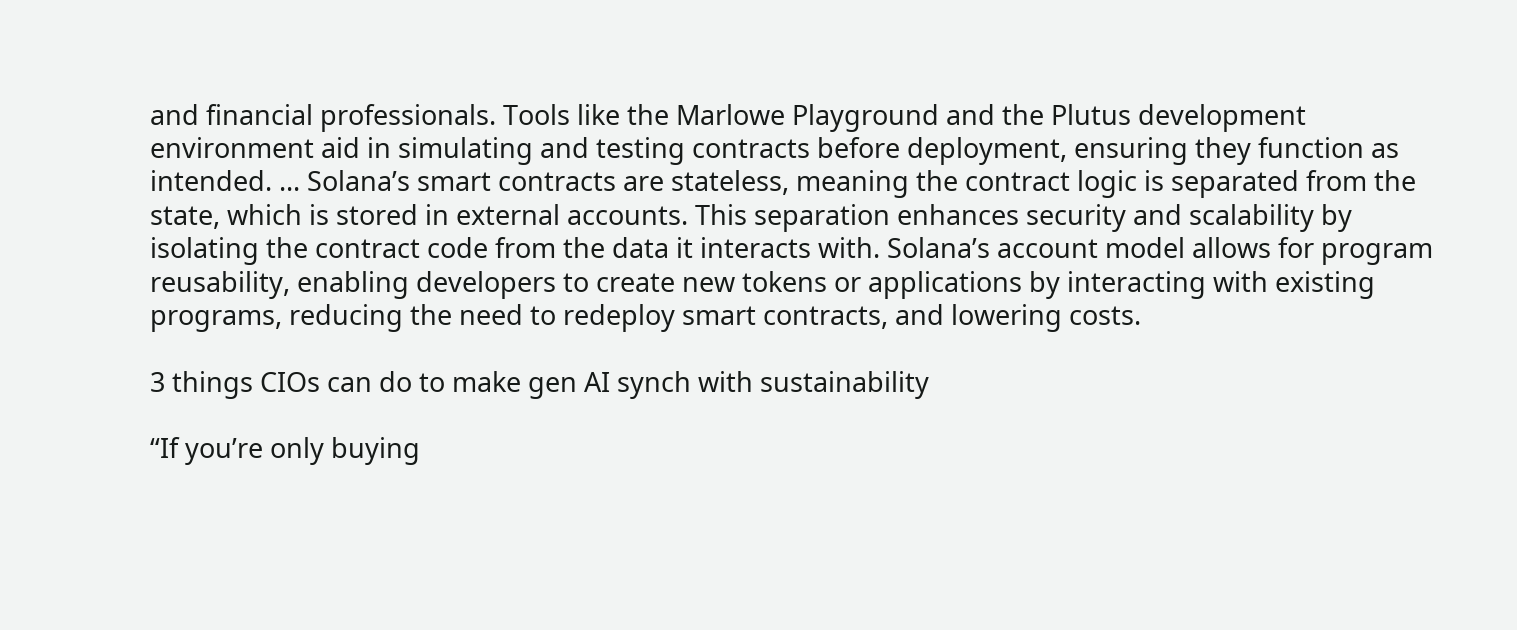and financial professionals. Tools like the Marlowe Playground and the Plutus development environment aid in simulating and testing contracts before deployment, ensuring they function as intended. ... Solana’s smart contracts are stateless, meaning the contract logic is separated from the state, which is stored in external accounts. This separation enhances security and scalability by isolating the contract code from the data it interacts with. Solana’s account model allows for program reusability, enabling developers to create new tokens or applications by interacting with existing programs, reducing the need to redeploy smart contracts, and lowering costs.

3 things CIOs can do to make gen AI synch with sustainability

“If you’re only buying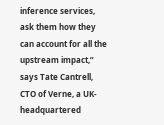inference services, ask them how they can account for all the upstream impact,” says Tate Cantrell, CTO of Verne, a UK-headquartered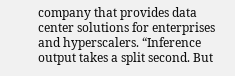company that provides data center solutions for enterprises and hyperscalers. “Inference output takes a split second. But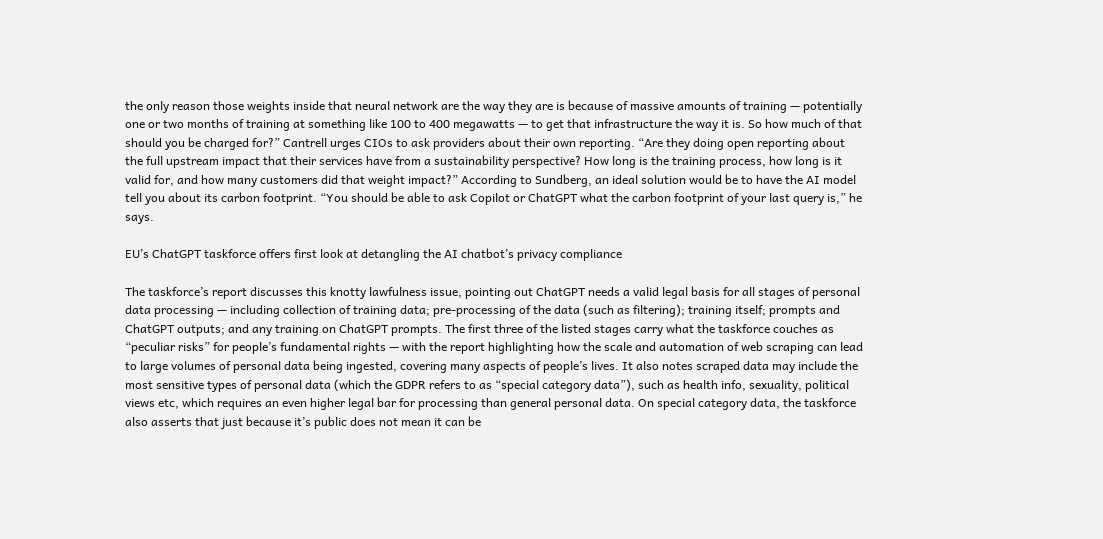the only reason those weights inside that neural network are the way they are is because of massive amounts of training — potentially one or two months of training at something like 100 to 400 megawatts — to get that infrastructure the way it is. So how much of that should you be charged for?” Cantrell urges CIOs to ask providers about their own reporting. “Are they doing open reporting about the full upstream impact that their services have from a sustainability perspective? How long is the training process, how long is it valid for, and how many customers did that weight impact?” According to Sundberg, an ideal solution would be to have the AI model tell you about its carbon footprint. “You should be able to ask Copilot or ChatGPT what the carbon footprint of your last query is,” he says.

EU’s ChatGPT taskforce offers first look at detangling the AI chatbot’s privacy compliance

The taskforce’s report discusses this knotty lawfulness issue, pointing out ChatGPT needs a valid legal basis for all stages of personal data processing — including collection of training data; pre-processing of the data (such as filtering); training itself; prompts and ChatGPT outputs; and any training on ChatGPT prompts. The first three of the listed stages carry what the taskforce couches as “peculiar risks” for people’s fundamental rights — with the report highlighting how the scale and automation of web scraping can lead to large volumes of personal data being ingested, covering many aspects of people’s lives. It also notes scraped data may include the most sensitive types of personal data (which the GDPR refers to as “special category data”), such as health info, sexuality, political views etc, which requires an even higher legal bar for processing than general personal data. On special category data, the taskforce also asserts that just because it’s public does not mean it can be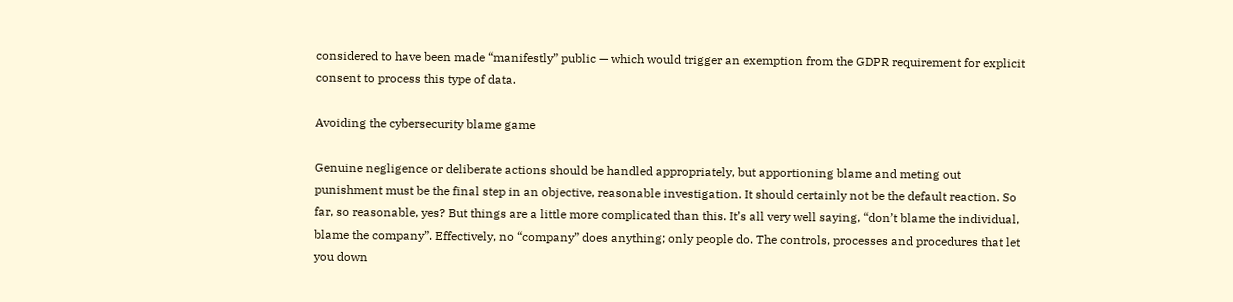considered to have been made “manifestly” public — which would trigger an exemption from the GDPR requirement for explicit consent to process this type of data.

Avoiding the cybersecurity blame game

Genuine negligence or deliberate actions should be handled appropriately, but apportioning blame and meting out punishment must be the final step in an objective, reasonable investigation. It should certainly not be the default reaction. So far, so reasonable, yes? But things are a little more complicated than this. It’s all very well saying, “don’t blame the individual, blame the company”. Effectively, no “company” does anything; only people do. The controls, processes and procedures that let you down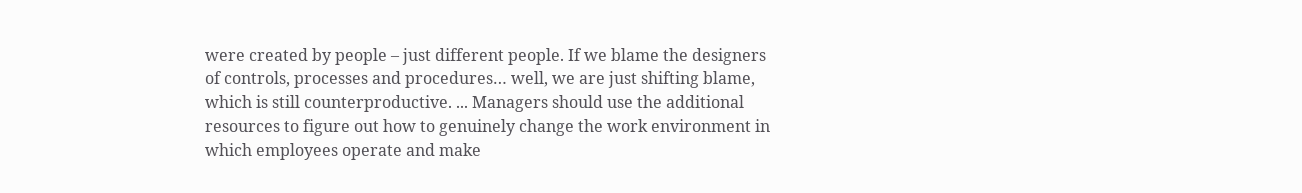were created by people – just different people. If we blame the designers of controls, processes and procedures… well, we are just shifting blame, which is still counterproductive. ... Managers should use the additional resources to figure out how to genuinely change the work environment in which employees operate and make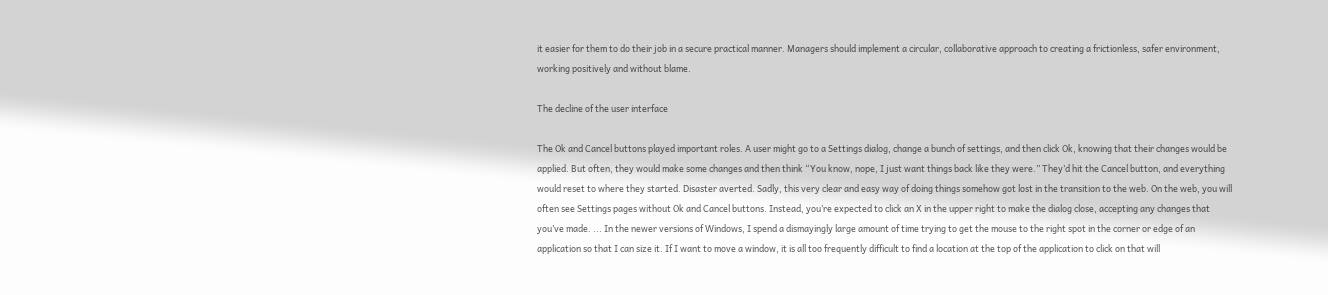it easier for them to do their job in a secure practical manner. Managers should implement a circular, collaborative approach to creating a frictionless, safer environment, working positively and without blame.

The decline of the user interface

The Ok and Cancel buttons played important roles. A user might go to a Settings dialog, change a bunch of settings, and then click Ok, knowing that their changes would be applied. But often, they would make some changes and then think “You know, nope, I just want things back like they were.” They’d hit the Cancel button, and everything would reset to where they started. Disaster averted. Sadly, this very clear and easy way of doing things somehow got lost in the transition to the web. On the web, you will often see Settings pages without Ok and Cancel buttons. Instead, you’re expected to click an X in the upper right to make the dialog close, accepting any changes that you’ve made. ... In the newer versions of Windows, I spend a dismayingly large amount of time trying to get the mouse to the right spot in the corner or edge of an application so that I can size it. If I want to move a window, it is all too frequently difficult to find a location at the top of the application to click on that will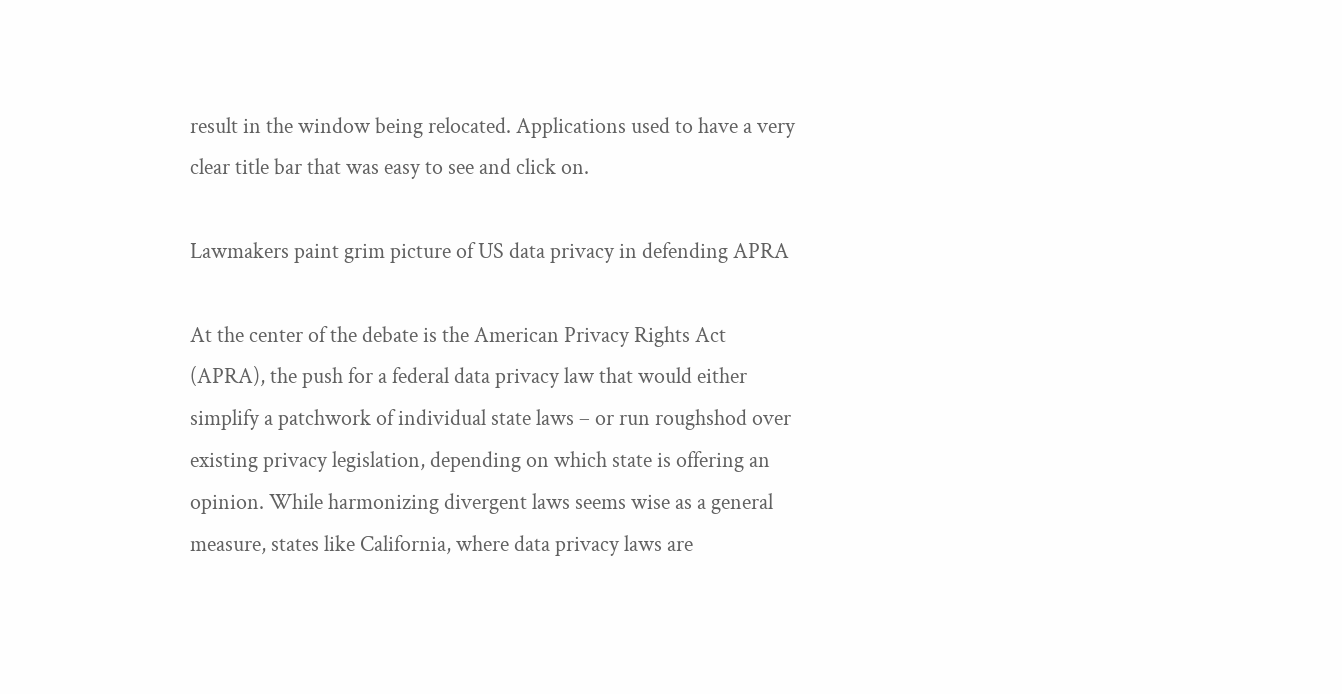result in the window being relocated. Applications used to have a very clear title bar that was easy to see and click on.

Lawmakers paint grim picture of US data privacy in defending APRA

At the center of the debate is the American Privacy Rights Act (APRA), the push for a federal data privacy law that would either simplify a patchwork of individual state laws – or run roughshod over existing privacy legislation, depending on which state is offering an opinion. While harmonizing divergent laws seems wise as a general measure, states like California, where data privacy laws are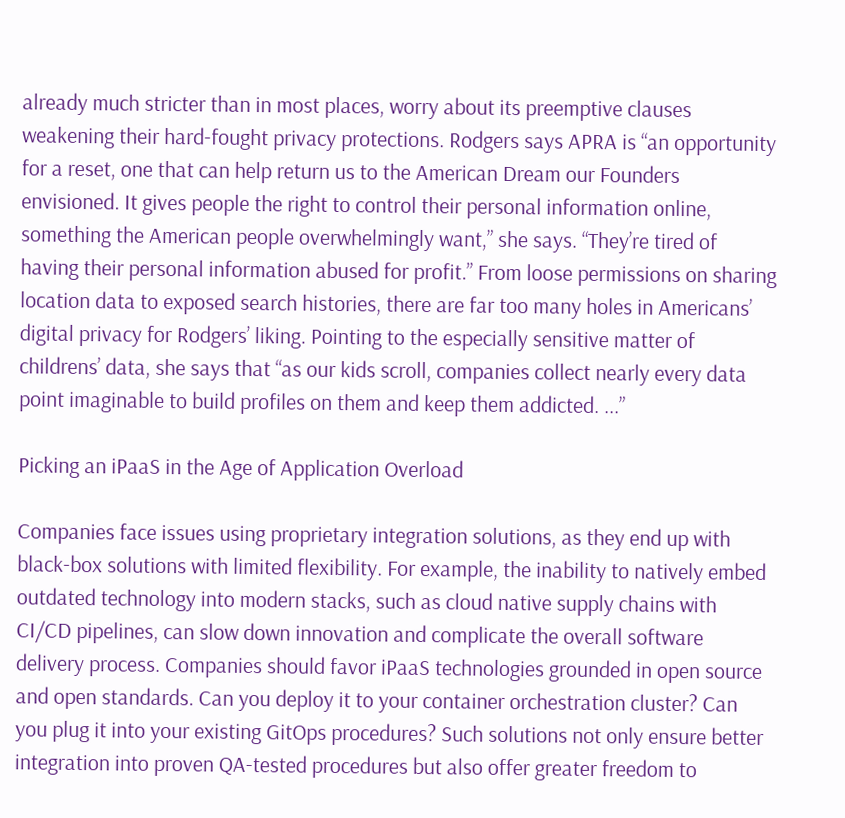already much stricter than in most places, worry about its preemptive clauses weakening their hard-fought privacy protections. Rodgers says APRA is “an opportunity for a reset, one that can help return us to the American Dream our Founders envisioned. It gives people the right to control their personal information online, something the American people overwhelmingly want,” she says. “They’re tired of having their personal information abused for profit.” From loose permissions on sharing location data to exposed search histories, there are far too many holes in Americans’ digital privacy for Rodgers’ liking. Pointing to the especially sensitive matter of childrens’ data, she says that “as our kids scroll, companies collect nearly every data point imaginable to build profiles on them and keep them addicted. ...”

Picking an iPaaS in the Age of Application Overload

Companies face issues using proprietary integration solutions, as they end up with black-box solutions with limited flexibility. For example, the inability to natively embed outdated technology into modern stacks, such as cloud native supply chains with CI/CD pipelines, can slow down innovation and complicate the overall software delivery process. Companies should favor iPaaS technologies grounded in open source and open standards. Can you deploy it to your container orchestration cluster? Can you plug it into your existing GitOps procedures? Such solutions not only ensure better integration into proven QA-tested procedures but also offer greater freedom to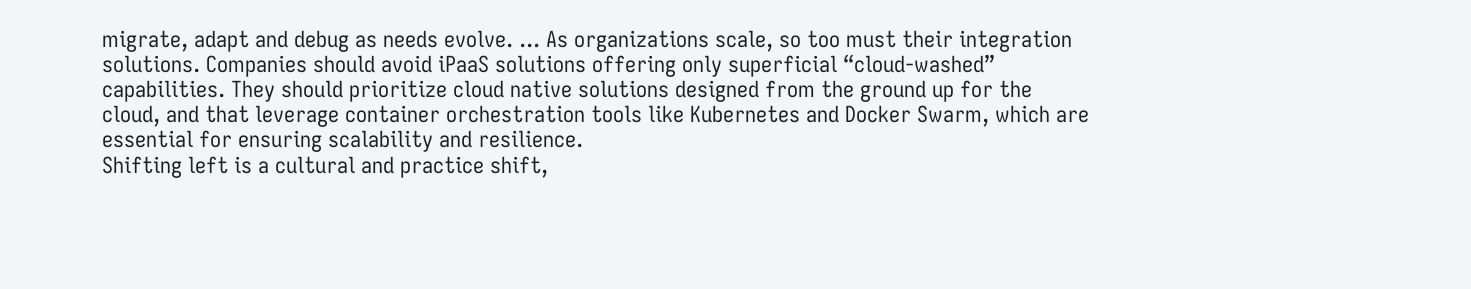migrate, adapt and debug as needs evolve. ... As organizations scale, so too must their integration solutions. Companies should avoid iPaaS solutions offering only superficial “cloud-washed” capabilities. They should prioritize cloud native solutions designed from the ground up for the cloud, and that leverage container orchestration tools like Kubernetes and Docker Swarm, which are essential for ensuring scalability and resilience.
Shifting left is a cultural and practice shift,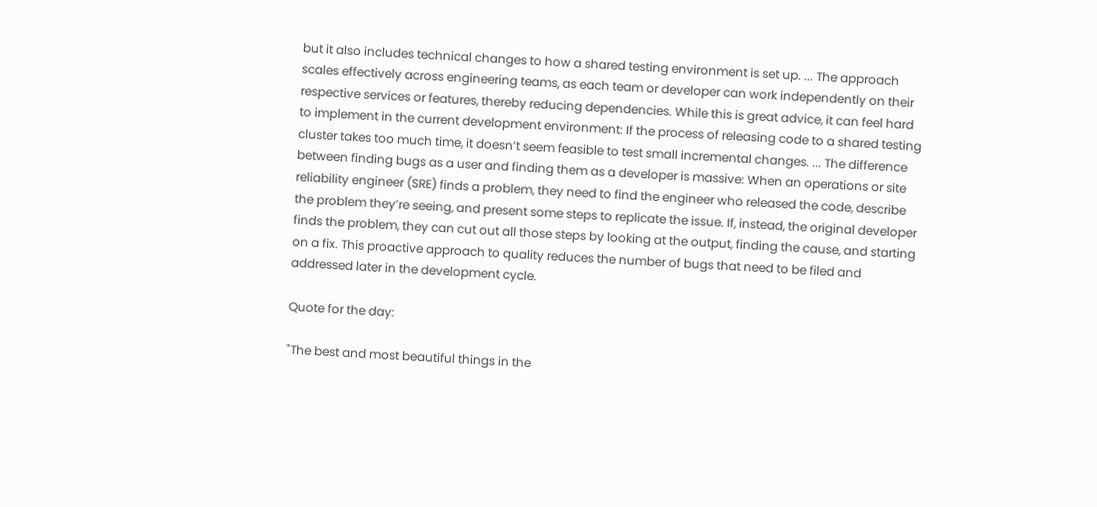but it also includes technical changes to how a shared testing environment is set up. ... The approach scales effectively across engineering teams, as each team or developer can work independently on their respective services or features, thereby reducing dependencies. While this is great advice, it can feel hard to implement in the current development environment: If the process of releasing code to a shared testing cluster takes too much time, it doesn’t seem feasible to test small incremental changes. ... The difference between finding bugs as a user and finding them as a developer is massive: When an operations or site reliability engineer (SRE) finds a problem, they need to find the engineer who released the code, describe the problem they’re seeing, and present some steps to replicate the issue. If, instead, the original developer finds the problem, they can cut out all those steps by looking at the output, finding the cause, and starting on a fix. This proactive approach to quality reduces the number of bugs that need to be filed and addressed later in the development cycle.

Quote for the day:

"The best and most beautiful things in the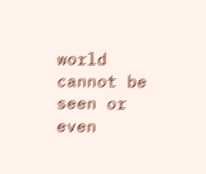world cannot be seen or even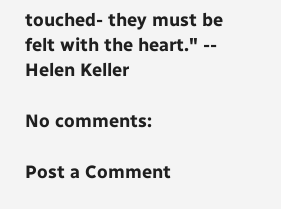touched- they must be felt with the heart." -- Helen Keller

No comments:

Post a Comment